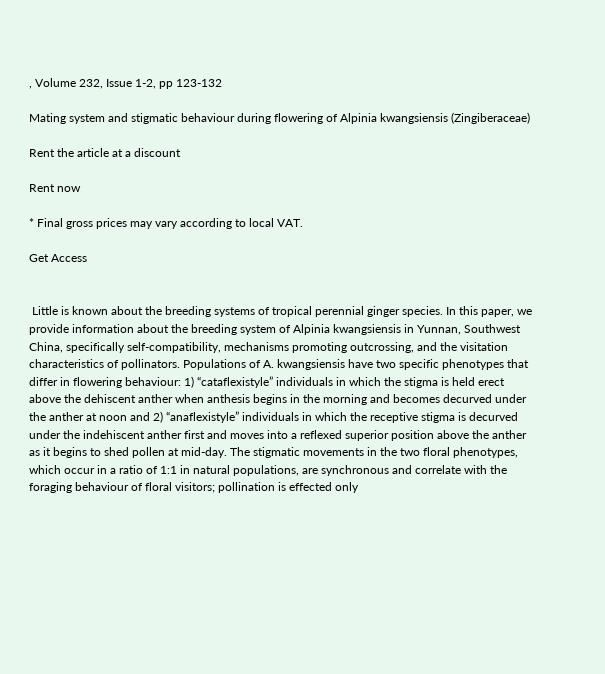, Volume 232, Issue 1-2, pp 123-132

Mating system and stigmatic behaviour during flowering of Alpinia kwangsiensis (Zingiberaceae)

Rent the article at a discount

Rent now

* Final gross prices may vary according to local VAT.

Get Access


 Little is known about the breeding systems of tropical perennial ginger species. In this paper, we provide information about the breeding system of Alpinia kwangsiensis in Yunnan, Southwest China, specifically self-compatibility, mechanisms promoting outcrossing, and the visitation characteristics of pollinators. Populations of A. kwangsiensis have two specific phenotypes that differ in flowering behaviour: 1) “cataflexistyle” individuals in which the stigma is held erect above the dehiscent anther when anthesis begins in the morning and becomes decurved under the anther at noon and 2) “anaflexistyle” individuals in which the receptive stigma is decurved under the indehiscent anther first and moves into a reflexed superior position above the anther as it begins to shed pollen at mid-day. The stigmatic movements in the two floral phenotypes, which occur in a ratio of 1:1 in natural populations, are synchronous and correlate with the foraging behaviour of floral visitors; pollination is effected only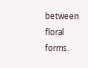between floral forms.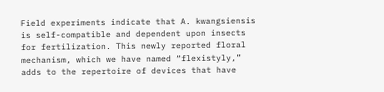Field experiments indicate that A. kwangsiensis is self-compatible and dependent upon insects for fertilization. This newly reported floral mechanism, which we have named “flexistyly,” adds to the repertoire of devices that have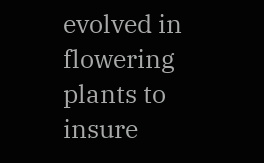evolved in flowering plants to insure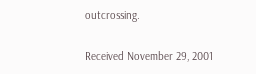outcrossing.

Received November 29, 2001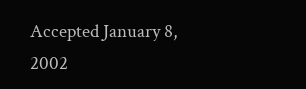Accepted January 8, 2002